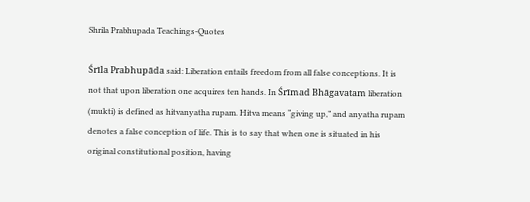Shrila Prabhupada Teachings-Quotes

Śrīla Prabhupāda said: Liberation entails freedom from all false conceptions. It is not that upon liberation one acquires ten hands. In Śrīmad Bhāgavatam liberation (mukti) is defined as hitvanyatha rupam. Hitva means “giving up,” and anyatha rupam denotes a false conception of life. This is to say that when one is situated in his original constitutional position, having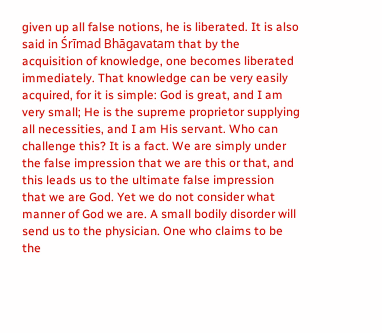given up all false notions, he is liberated. It is also said in Śrīmad Bhāgavatam that by the acquisition of knowledge, one becomes liberated immediately. That knowledge can be very easily acquired, for it is simple: God is great, and I am very small; He is the supreme proprietor supplying all necessities, and I am His servant. Who can challenge this? It is a fact. We are simply under the false impression that we are this or that, and this leads us to the ultimate false impression that we are God. Yet we do not consider what manner of God we are. A small bodily disorder will send us to the physician. One who claims to be the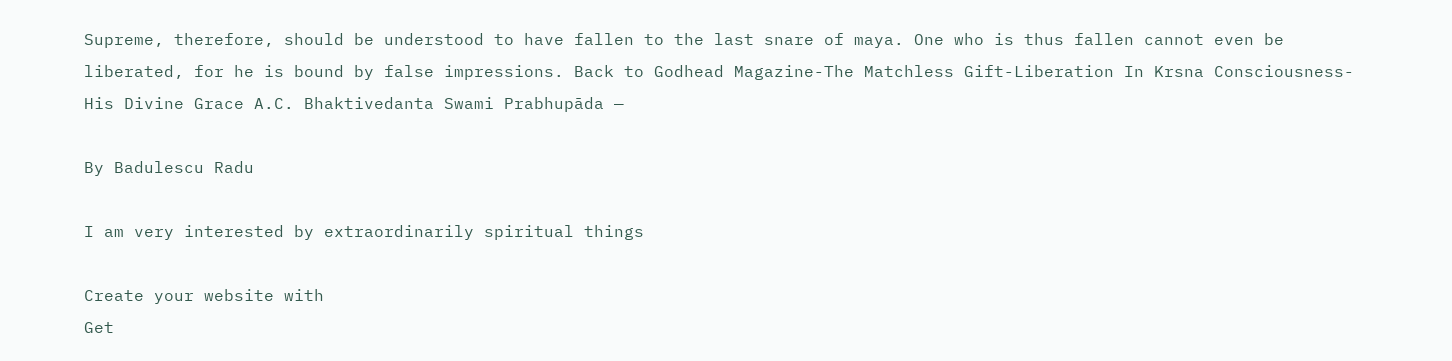Supreme, therefore, should be understood to have fallen to the last snare of maya. One who is thus fallen cannot even be liberated, for he is bound by false impressions. Back to Godhead Magazine-The Matchless Gift-Liberation In Krsna Consciousness-His Divine Grace A.C. Bhaktivedanta Swami Prabhupāda —

By Badulescu Radu

I am very interested by extraordinarily spiritual things

Create your website with
Get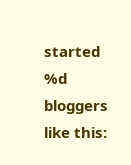started
%d bloggers like this: